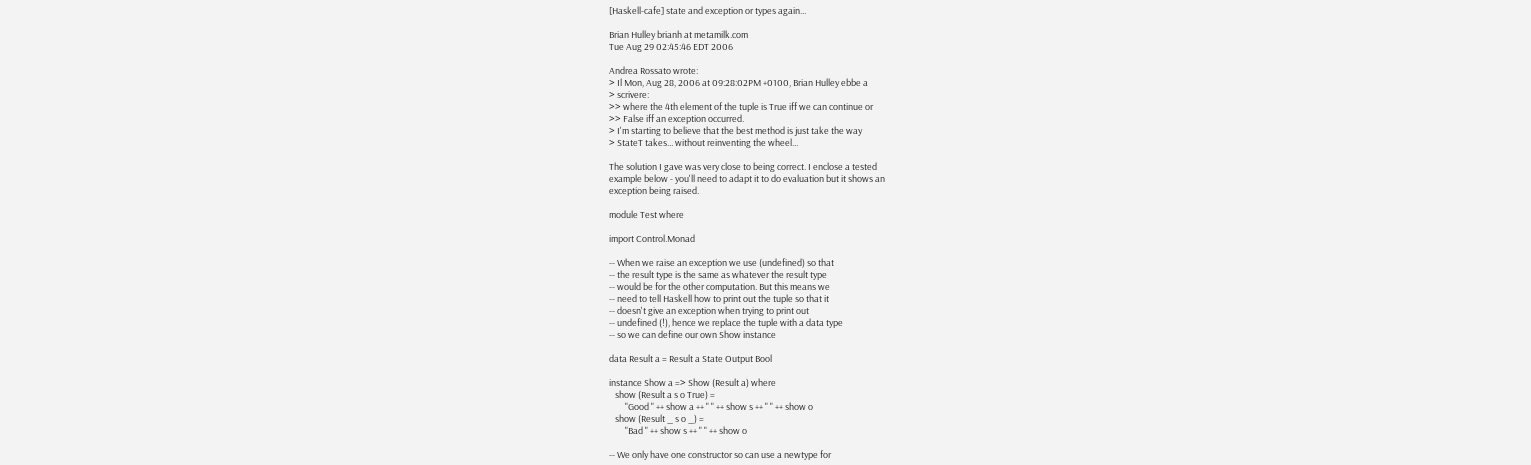[Haskell-cafe] state and exception or types again...

Brian Hulley brianh at metamilk.com
Tue Aug 29 02:45:46 EDT 2006

Andrea Rossato wrote:
> Il Mon, Aug 28, 2006 at 09:28:02PM +0100, Brian Hulley ebbe a
> scrivere:
>> where the 4th element of the tuple is True iff we can continue or
>> False iff an exception occurred.
> I'm starting to believe that the best method is just take the way
> StateT takes... without reinventing the wheel...

The solution I gave was very close to being correct. I enclose a tested
example below - you'll need to adapt it to do evaluation but it shows an
exception being raised.

module Test where

import Control.Monad

-- When we raise an exception we use (undefined) so that
-- the result type is the same as whatever the result type
-- would be for the other computation. But this means we
-- need to tell Haskell how to print out the tuple so that it
-- doesn't give an exception when trying to print out
-- undefined (!), hence we replace the tuple with a data type
-- so we can define our own Show instance

data Result a = Result a State Output Bool

instance Show a => Show (Result a) where
   show (Result a s o True) =
        "Good " ++ show a ++ " " ++ show s ++ " " ++ show o
   show (Result _ s o _) =
        "Bad " ++ show s ++ " " ++ show o

-- We only have one constructor so can use a newtype for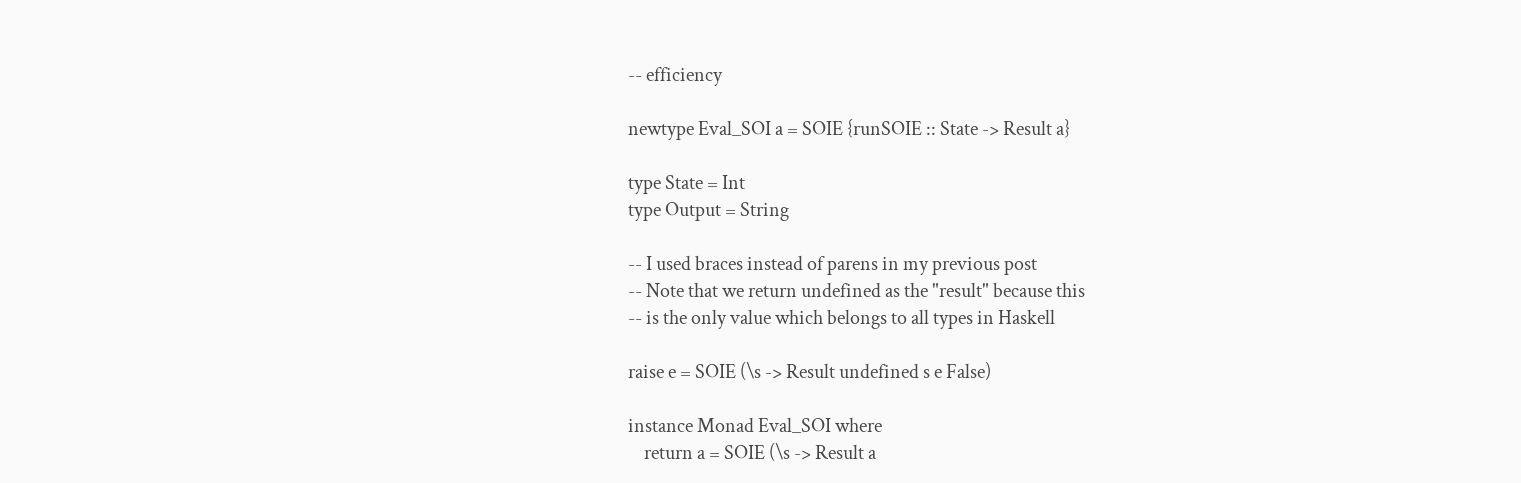-- efficiency

newtype Eval_SOI a = SOIE {runSOIE :: State -> Result a}

type State = Int
type Output = String

-- I used braces instead of parens in my previous post
-- Note that we return undefined as the "result" because this
-- is the only value which belongs to all types in Haskell

raise e = SOIE (\s -> Result undefined s e False)

instance Monad Eval_SOI where
    return a = SOIE (\s -> Result a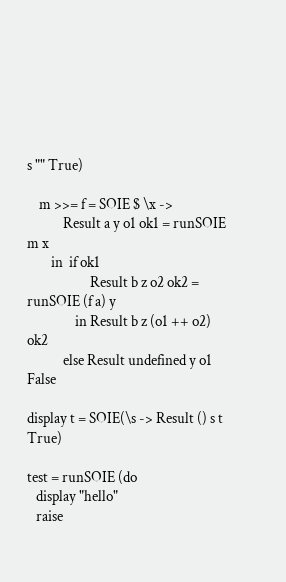s "" True)

    m >>= f = SOIE $ \x ->
            Result a y o1 ok1 = runSOIE m x
        in  if ok1
                     Result b z o2 ok2 = runSOIE (f a) y
                in Result b z (o1 ++ o2) ok2
            else Result undefined y o1 False

display t = SOIE(\s -> Result () s t True)

test = runSOIE (do
   display "hello"
   raise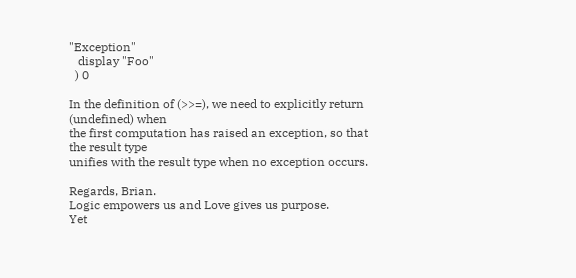"Exception"
   display "Foo"
  ) 0

In the definition of (>>=), we need to explicitly return (undefined) when
the first computation has raised an exception, so that the result type
unifies with the result type when no exception occurs.

Regards, Brian.
Logic empowers us and Love gives us purpose.
Yet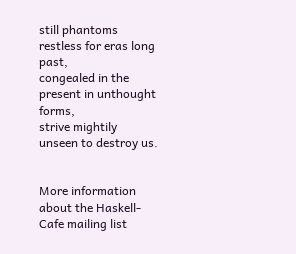still phantoms restless for eras long past,
congealed in the present in unthought forms,
strive mightily unseen to destroy us.


More information about the Haskell-Cafe mailing list